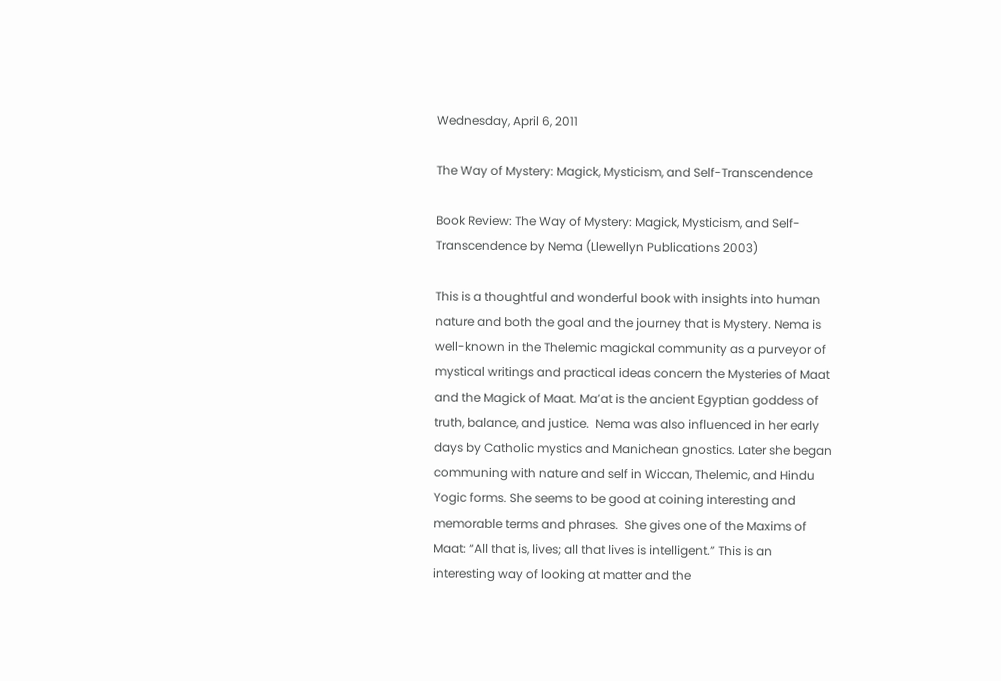Wednesday, April 6, 2011

The Way of Mystery: Magick, Mysticism, and Self-Transcendence

Book Review: The Way of Mystery: Magick, Mysticism, and Self-Transcendence by Nema (Llewellyn Publications 2003)

This is a thoughtful and wonderful book with insights into human nature and both the goal and the journey that is Mystery. Nema is well-known in the Thelemic magickal community as a purveyor of mystical writings and practical ideas concern the Mysteries of Maat and the Magick of Maat. Ma’at is the ancient Egyptian goddess of truth, balance, and justice.  Nema was also influenced in her early days by Catholic mystics and Manichean gnostics. Later she began communing with nature and self in Wiccan, Thelemic, and Hindu Yogic forms. She seems to be good at coining interesting and memorable terms and phrases.  She gives one of the Maxims of Maat: “All that is, lives; all that lives is intelligent.” This is an interesting way of looking at matter and the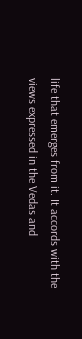life that emerges from it. It accords with the views expressed in the Vedas and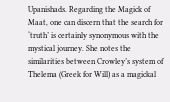Upanishads. Regarding the Magick of Maat, one can discern that the search for ‘truth’ is certainly synonymous with the mystical journey. She notes the similarities between Crowley’s system of Thelema (Greek for Will) as a magickal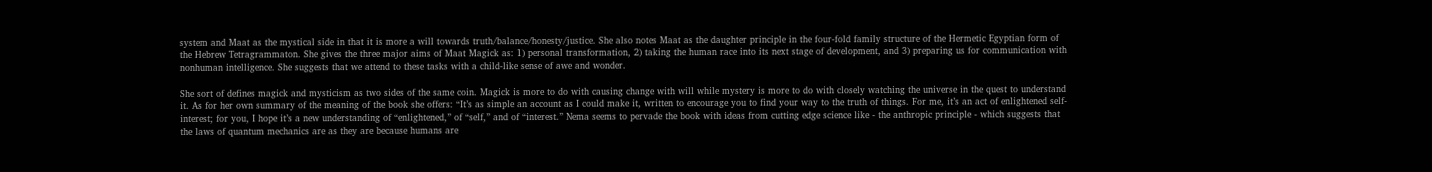system and Maat as the mystical side in that it is more a will towards truth/balance/honesty/justice. She also notes Maat as the daughter principle in the four-fold family structure of the Hermetic Egyptian form of the Hebrew Tetragrammaton. She gives the three major aims of Maat Magick as: 1) personal transformation, 2) taking the human race into its next stage of development, and 3) preparing us for communication with nonhuman intelligence. She suggests that we attend to these tasks with a child-like sense of awe and wonder.

She sort of defines magick and mysticism as two sides of the same coin. Magick is more to do with causing change with will while mystery is more to do with closely watching the universe in the quest to understand it. As for her own summary of the meaning of the book she offers: “It’s as simple an account as I could make it, written to encourage you to find your way to the truth of things. For me, it’s an act of enlightened self-interest; for you, I hope it’s a new understanding of “enlightened,” of “self,” and of “interest.” Nema seems to pervade the book with ideas from cutting edge science like - the anthropic principle - which suggests that the laws of quantum mechanics are as they are because humans are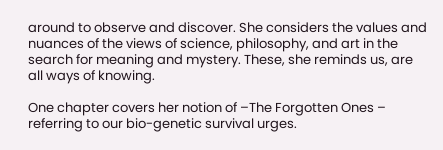around to observe and discover. She considers the values and nuances of the views of science, philosophy, and art in the search for meaning and mystery. These, she reminds us, are all ways of knowing.

One chapter covers her notion of –The Forgotten Ones – referring to our bio-genetic survival urges.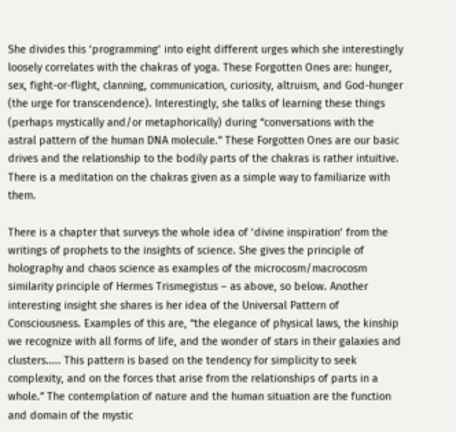She divides this ‘programming’ into eight different urges which she interestingly loosely correlates with the chakras of yoga. These Forgotten Ones are: hunger, sex, fight-or-flight, clanning, communication, curiosity, altruism, and God-hunger (the urge for transcendence). Interestingly, she talks of learning these things (perhaps mystically and/or metaphorically) during “conversations with the astral pattern of the human DNA molecule.” These Forgotten Ones are our basic drives and the relationship to the bodily parts of the chakras is rather intuitive. There is a meditation on the chakras given as a simple way to familiarize with them.

There is a chapter that surveys the whole idea of ‘divine inspiration’ from the writings of prophets to the insights of science. She gives the principle of holography and chaos science as examples of the microcosm/macrocosm similarity principle of Hermes Trismegistus – as above, so below. Another interesting insight she shares is her idea of the Universal Pattern of Consciousness. Examples of this are, “the elegance of physical laws, the kinship we recognize with all forms of life, and the wonder of stars in their galaxies and clusters..... This pattern is based on the tendency for simplicity to seek complexity, and on the forces that arise from the relationships of parts in a whole.” The contemplation of nature and the human situation are the function and domain of the mystic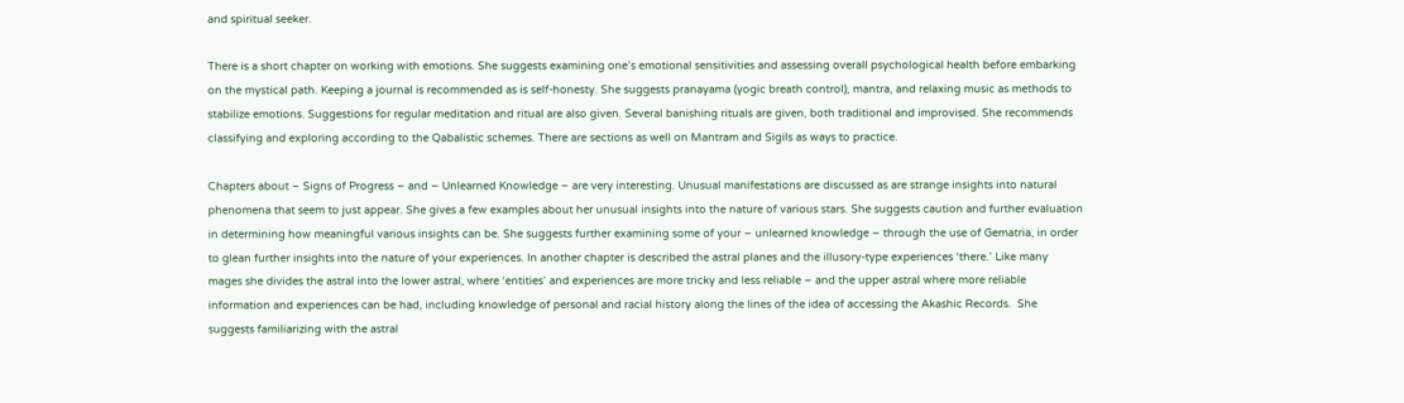and spiritual seeker.

There is a short chapter on working with emotions. She suggests examining one’s emotional sensitivities and assessing overall psychological health before embarking on the mystical path. Keeping a journal is recommended as is self-honesty. She suggests pranayama (yogic breath control), mantra, and relaxing music as methods to stabilize emotions. Suggestions for regular meditation and ritual are also given. Several banishing rituals are given, both traditional and improvised. She recommends classifying and exploring according to the Qabalistic schemes. There are sections as well on Mantram and Sigils as ways to practice.

Chapters about – Signs of Progress – and – Unlearned Knowledge – are very interesting. Unusual manifestations are discussed as are strange insights into natural phenomena that seem to just appear. She gives a few examples about her unusual insights into the nature of various stars. She suggests caution and further evaluation in determining how meaningful various insights can be. She suggests further examining some of your – unlearned knowledge – through the use of Gematria, in order to glean further insights into the nature of your experiences. In another chapter is described the astral planes and the illusory-type experiences ‘there.’ Like many mages she divides the astral into the lower astral, where ‘entities’ and experiences are more tricky and less reliable – and the upper astral where more reliable information and experiences can be had, including knowledge of personal and racial history along the lines of the idea of accessing the Akashic Records.  She suggests familiarizing with the astral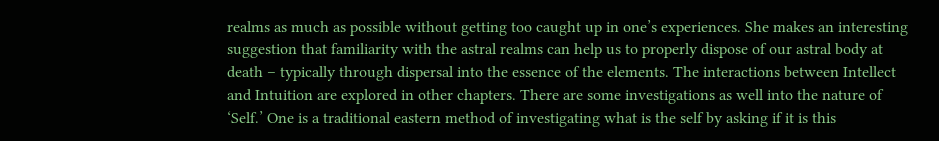realms as much as possible without getting too caught up in one’s experiences. She makes an interesting suggestion that familiarity with the astral realms can help us to properly dispose of our astral body at death – typically through dispersal into the essence of the elements. The interactions between Intellect and Intuition are explored in other chapters. There are some investigations as well into the nature of ‘Self.’ One is a traditional eastern method of investigating what is the self by asking if it is this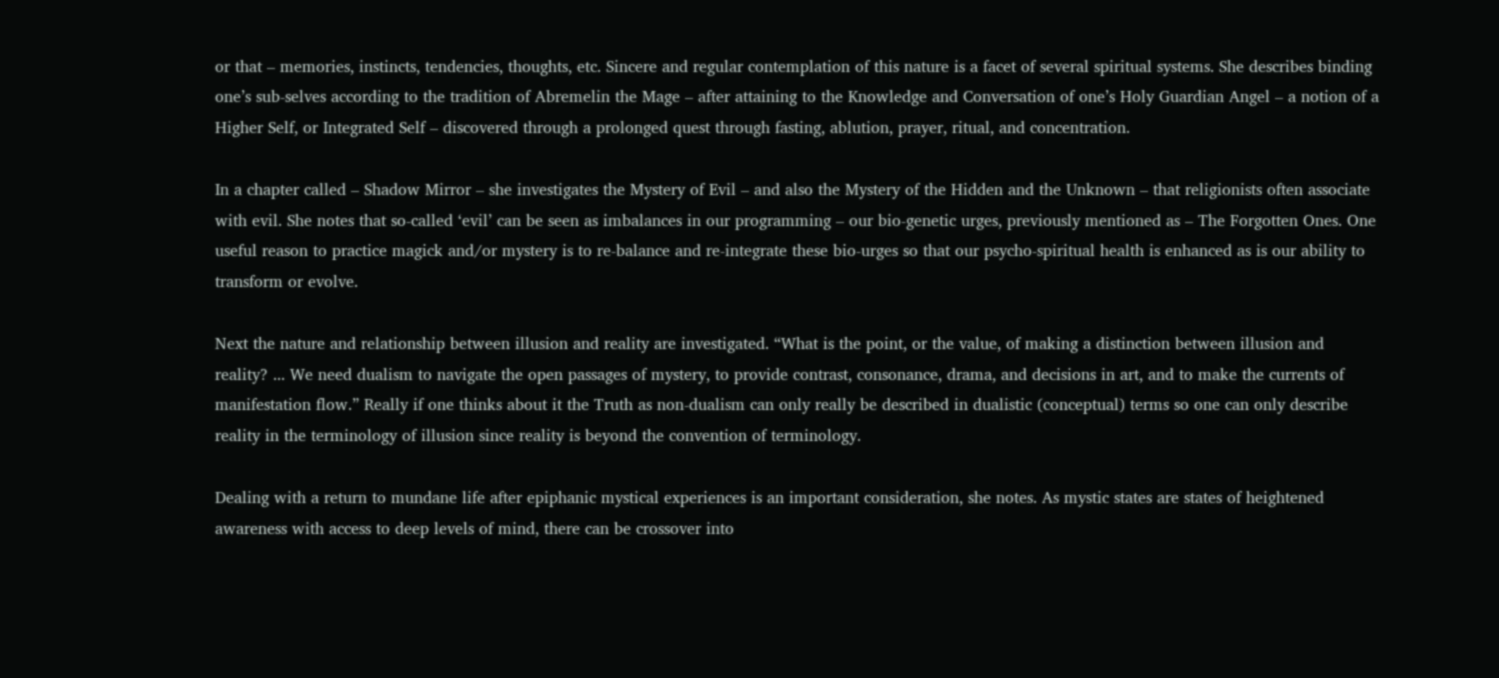or that – memories, instincts, tendencies, thoughts, etc. Sincere and regular contemplation of this nature is a facet of several spiritual systems. She describes binding one’s sub-selves according to the tradition of Abremelin the Mage – after attaining to the Knowledge and Conversation of one’s Holy Guardian Angel – a notion of a Higher Self, or Integrated Self – discovered through a prolonged quest through fasting, ablution, prayer, ritual, and concentration.

In a chapter called – Shadow Mirror – she investigates the Mystery of Evil – and also the Mystery of the Hidden and the Unknown – that religionists often associate with evil. She notes that so-called ‘evil’ can be seen as imbalances in our programming – our bio-genetic urges, previously mentioned as – The Forgotten Ones. One useful reason to practice magick and/or mystery is to re-balance and re-integrate these bio-urges so that our psycho-spiritual health is enhanced as is our ability to transform or evolve.

Next the nature and relationship between illusion and reality are investigated. “What is the point, or the value, of making a distinction between illusion and reality? ... We need dualism to navigate the open passages of mystery, to provide contrast, consonance, drama, and decisions in art, and to make the currents of manifestation flow.” Really if one thinks about it the Truth as non-dualism can only really be described in dualistic (conceptual) terms so one can only describe reality in the terminology of illusion since reality is beyond the convention of terminology.

Dealing with a return to mundane life after epiphanic mystical experiences is an important consideration, she notes. As mystic states are states of heightened awareness with access to deep levels of mind, there can be crossover into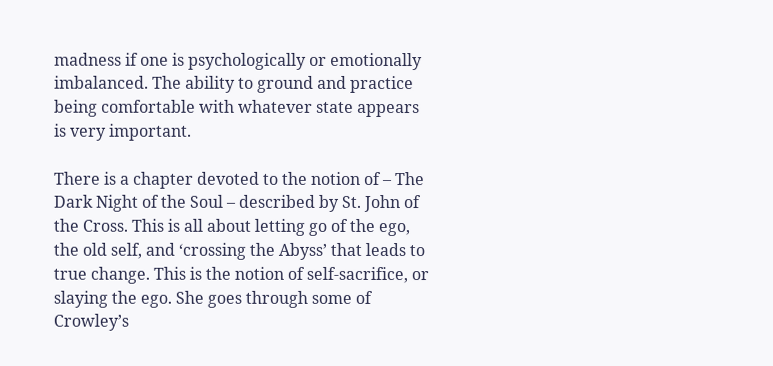madness if one is psychologically or emotionally imbalanced. The ability to ground and practice being comfortable with whatever state appears is very important.

There is a chapter devoted to the notion of – The Dark Night of the Soul – described by St. John of the Cross. This is all about letting go of the ego, the old self, and ‘crossing the Abyss’ that leads to true change. This is the notion of self-sacrifice, or slaying the ego. She goes through some of Crowley’s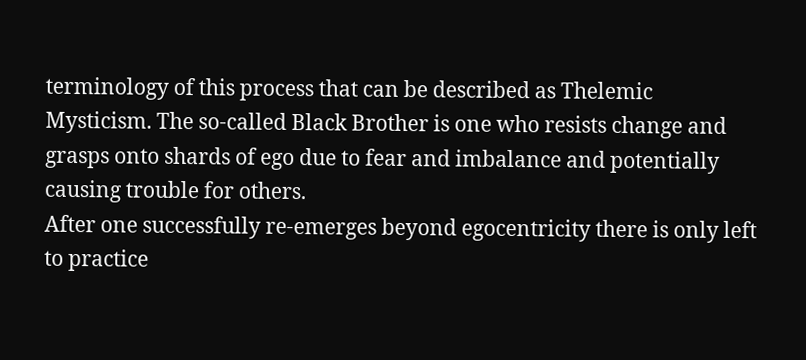terminology of this process that can be described as Thelemic Mysticism. The so-called Black Brother is one who resists change and grasps onto shards of ego due to fear and imbalance and potentially causing trouble for others.
After one successfully re-emerges beyond egocentricity there is only left to practice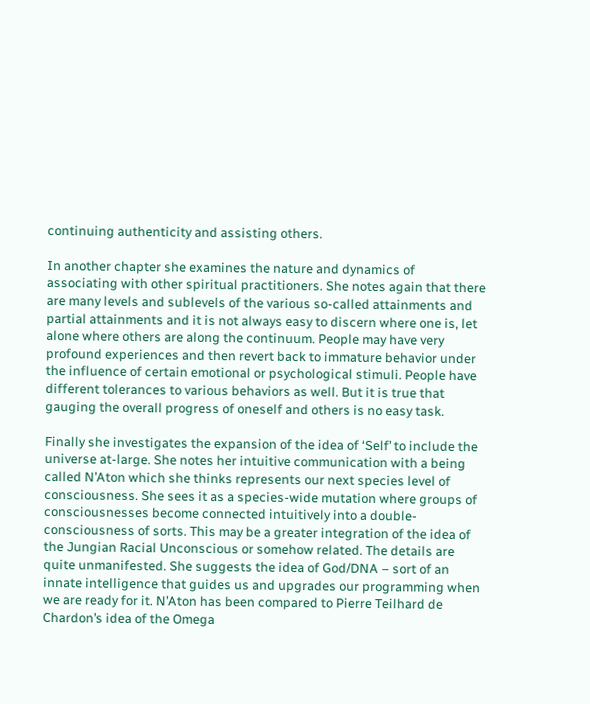continuing authenticity and assisting others.

In another chapter she examines the nature and dynamics of associating with other spiritual practitioners. She notes again that there are many levels and sublevels of the various so-called attainments and partial attainments and it is not always easy to discern where one is, let alone where others are along the continuum. People may have very profound experiences and then revert back to immature behavior under the influence of certain emotional or psychological stimuli. People have different tolerances to various behaviors as well. But it is true that gauging the overall progress of oneself and others is no easy task.

Finally she investigates the expansion of the idea of ‘Self’ to include the universe at-large. She notes her intuitive communication with a being called N’Aton which she thinks represents our next species level of consciousness. She sees it as a species-wide mutation where groups of consciousnesses become connected intuitively into a double-consciousness of sorts. This may be a greater integration of the idea of the Jungian Racial Unconscious or somehow related. The details are quite unmanifested. She suggests the idea of God/DNA – sort of an innate intelligence that guides us and upgrades our programming when we are ready for it. N’Aton has been compared to Pierre Teilhard de Chardon’s idea of the Omega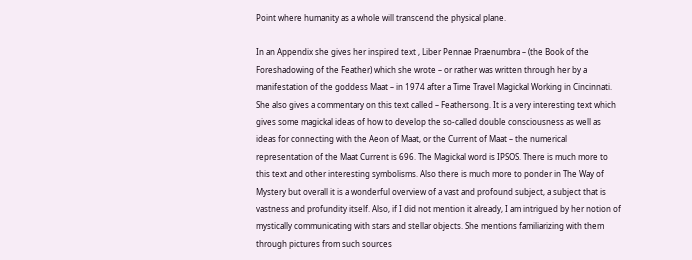Point where humanity as a whole will transcend the physical plane.

In an Appendix she gives her inspired text , Liber Pennae Praenumbra – (the Book of the Foreshadowing of the Feather) which she wrote – or rather was written through her by a manifestation of the goddess Maat – in 1974 after a Time Travel Magickal Working in Cincinnati. She also gives a commentary on this text called – Feathersong. It is a very interesting text which gives some magickal ideas of how to develop the so-called double consciousness as well as ideas for connecting with the Aeon of Maat, or the Current of Maat – the numerical representation of the Maat Current is 696. The Magickal word is IPSOS. There is much more to this text and other interesting symbolisms. Also there is much more to ponder in The Way of Mystery but overall it is a wonderful overview of a vast and profound subject, a subject that is vastness and profundity itself. Also, if I did not mention it already, I am intrigued by her notion of mystically communicating with stars and stellar objects. She mentions familiarizing with them through pictures from such sources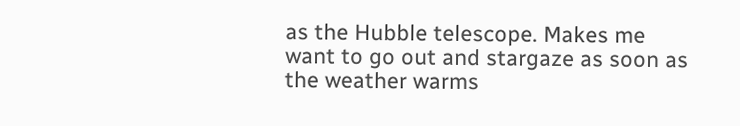as the Hubble telescope. Makes me want to go out and stargaze as soon as the weather warms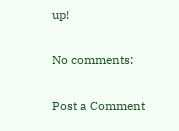up!

No comments:

Post a Comment